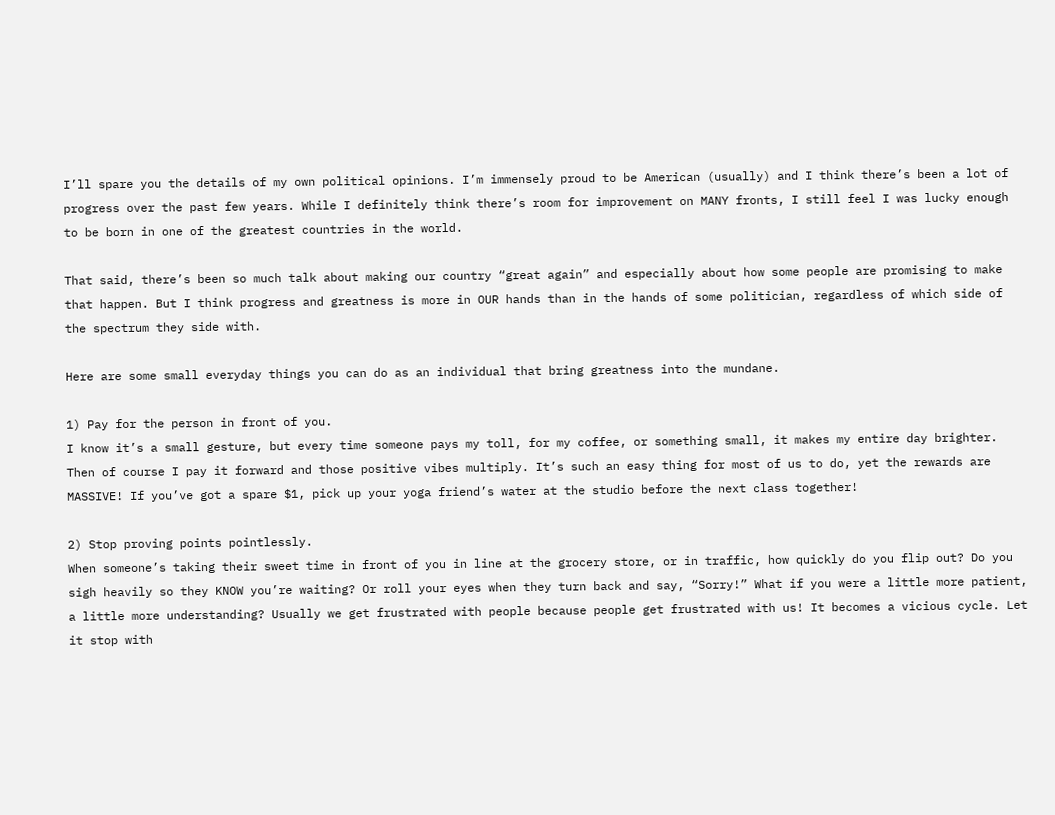I’ll spare you the details of my own political opinions. I’m immensely proud to be American (usually) and I think there’s been a lot of progress over the past few years. While I definitely think there’s room for improvement on MANY fronts, I still feel I was lucky enough to be born in one of the greatest countries in the world.

That said, there’s been so much talk about making our country “great again” and especially about how some people are promising to make that happen. But I think progress and greatness is more in OUR hands than in the hands of some politician, regardless of which side of the spectrum they side with.

Here are some small everyday things you can do as an individual that bring greatness into the mundane.

1) Pay for the person in front of you.
I know it’s a small gesture, but every time someone pays my toll, for my coffee, or something small, it makes my entire day brighter. Then of course I pay it forward and those positive vibes multiply. It’s such an easy thing for most of us to do, yet the rewards are MASSIVE! If you’ve got a spare $1, pick up your yoga friend’s water at the studio before the next class together!

2) Stop proving points pointlessly.
When someone’s taking their sweet time in front of you in line at the grocery store, or in traffic, how quickly do you flip out? Do you sigh heavily so they KNOW you’re waiting? Or roll your eyes when they turn back and say, “Sorry!” What if you were a little more patient, a little more understanding? Usually we get frustrated with people because people get frustrated with us! It becomes a vicious cycle. Let it stop with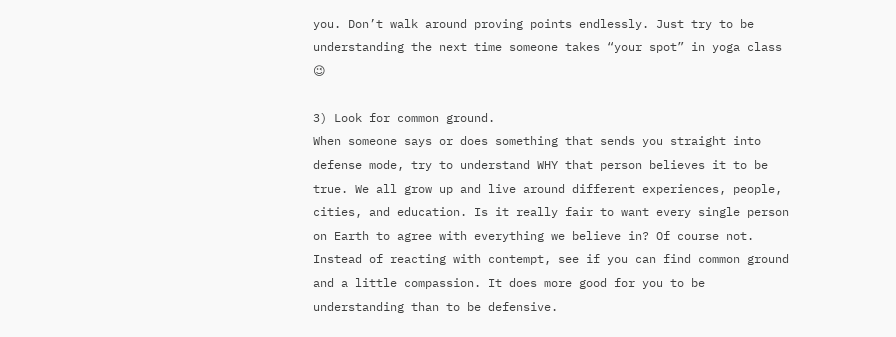you. Don’t walk around proving points endlessly. Just try to be understanding the next time someone takes “your spot” in yoga class 😉

3) Look for common ground.
When someone says or does something that sends you straight into defense mode, try to understand WHY that person believes it to be true. We all grow up and live around different experiences, people, cities, and education. Is it really fair to want every single person on Earth to agree with everything we believe in? Of course not. Instead of reacting with contempt, see if you can find common ground and a little compassion. It does more good for you to be understanding than to be defensive.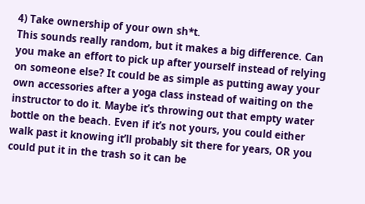4) Take ownership of your own sh*t.
This sounds really random, but it makes a big difference. Can you make an effort to pick up after yourself instead of relying on someone else? It could be as simple as putting away your own accessories after a yoga class instead of waiting on the instructor to do it. Maybe it’s throwing out that empty water bottle on the beach. Even if it’s not yours, you could either walk past it knowing it’ll probably sit there for years, OR you could put it in the trash so it can be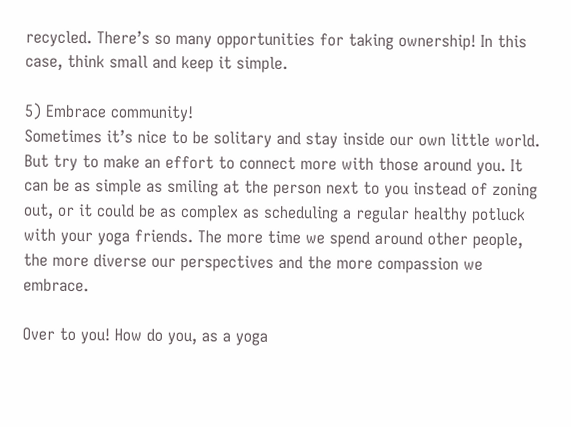recycled. There’s so many opportunities for taking ownership! In this case, think small and keep it simple.

5) Embrace community!
Sometimes it’s nice to be solitary and stay inside our own little world. But try to make an effort to connect more with those around you. It can be as simple as smiling at the person next to you instead of zoning out, or it could be as complex as scheduling a regular healthy potluck with your yoga friends. The more time we spend around other people, the more diverse our perspectives and the more compassion we embrace.

Over to you! How do you, as a yoga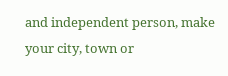and independent person, make your city, town or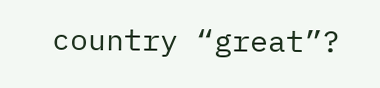country “great”?